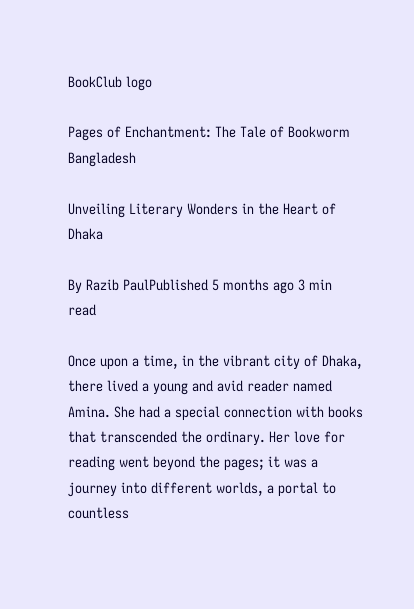BookClub logo

Pages of Enchantment: The Tale of Bookworm Bangladesh

Unveiling Literary Wonders in the Heart of Dhaka

By Razib PaulPublished 5 months ago 3 min read

Once upon a time, in the vibrant city of Dhaka, there lived a young and avid reader named Amina. She had a special connection with books that transcended the ordinary. Her love for reading went beyond the pages; it was a journey into different worlds, a portal to countless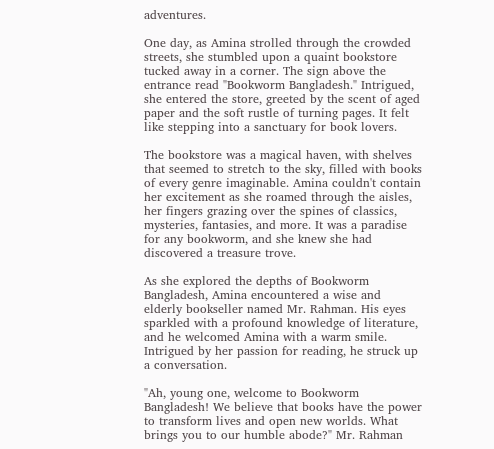adventures.

One day, as Amina strolled through the crowded streets, she stumbled upon a quaint bookstore tucked away in a corner. The sign above the entrance read "Bookworm Bangladesh." Intrigued, she entered the store, greeted by the scent of aged paper and the soft rustle of turning pages. It felt like stepping into a sanctuary for book lovers.

The bookstore was a magical haven, with shelves that seemed to stretch to the sky, filled with books of every genre imaginable. Amina couldn't contain her excitement as she roamed through the aisles, her fingers grazing over the spines of classics, mysteries, fantasies, and more. It was a paradise for any bookworm, and she knew she had discovered a treasure trove.

As she explored the depths of Bookworm Bangladesh, Amina encountered a wise and elderly bookseller named Mr. Rahman. His eyes sparkled with a profound knowledge of literature, and he welcomed Amina with a warm smile. Intrigued by her passion for reading, he struck up a conversation.

"Ah, young one, welcome to Bookworm Bangladesh! We believe that books have the power to transform lives and open new worlds. What brings you to our humble abode?" Mr. Rahman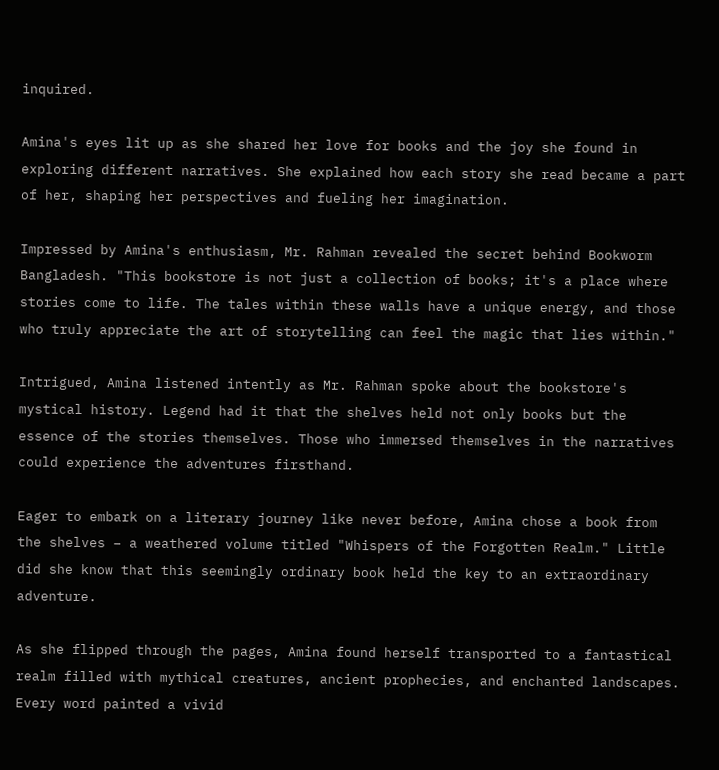inquired.

Amina's eyes lit up as she shared her love for books and the joy she found in exploring different narratives. She explained how each story she read became a part of her, shaping her perspectives and fueling her imagination.

Impressed by Amina's enthusiasm, Mr. Rahman revealed the secret behind Bookworm Bangladesh. "This bookstore is not just a collection of books; it's a place where stories come to life. The tales within these walls have a unique energy, and those who truly appreciate the art of storytelling can feel the magic that lies within."

Intrigued, Amina listened intently as Mr. Rahman spoke about the bookstore's mystical history. Legend had it that the shelves held not only books but the essence of the stories themselves. Those who immersed themselves in the narratives could experience the adventures firsthand.

Eager to embark on a literary journey like never before, Amina chose a book from the shelves – a weathered volume titled "Whispers of the Forgotten Realm." Little did she know that this seemingly ordinary book held the key to an extraordinary adventure.

As she flipped through the pages, Amina found herself transported to a fantastical realm filled with mythical creatures, ancient prophecies, and enchanted landscapes. Every word painted a vivid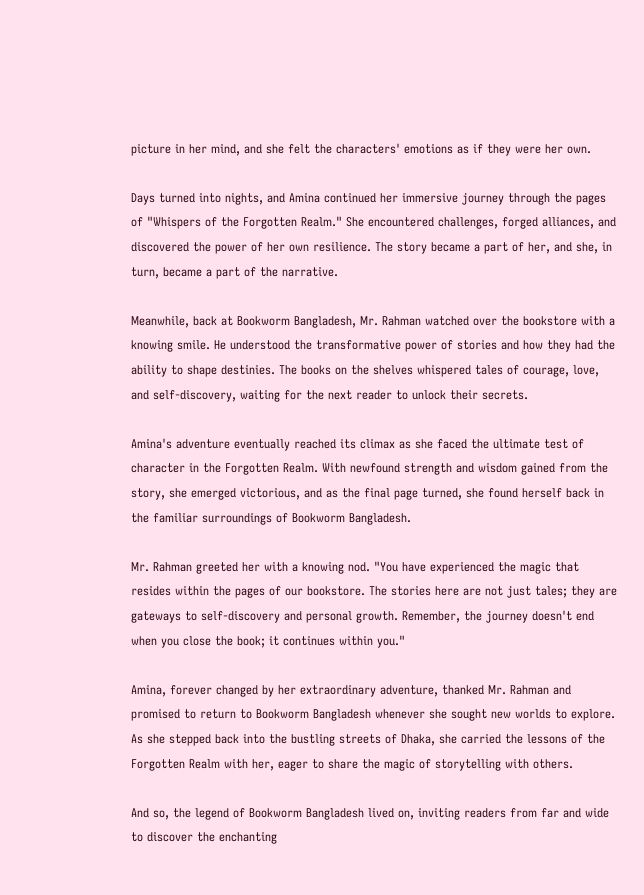picture in her mind, and she felt the characters' emotions as if they were her own.

Days turned into nights, and Amina continued her immersive journey through the pages of "Whispers of the Forgotten Realm." She encountered challenges, forged alliances, and discovered the power of her own resilience. The story became a part of her, and she, in turn, became a part of the narrative.

Meanwhile, back at Bookworm Bangladesh, Mr. Rahman watched over the bookstore with a knowing smile. He understood the transformative power of stories and how they had the ability to shape destinies. The books on the shelves whispered tales of courage, love, and self-discovery, waiting for the next reader to unlock their secrets.

Amina's adventure eventually reached its climax as she faced the ultimate test of character in the Forgotten Realm. With newfound strength and wisdom gained from the story, she emerged victorious, and as the final page turned, she found herself back in the familiar surroundings of Bookworm Bangladesh.

Mr. Rahman greeted her with a knowing nod. "You have experienced the magic that resides within the pages of our bookstore. The stories here are not just tales; they are gateways to self-discovery and personal growth. Remember, the journey doesn't end when you close the book; it continues within you."

Amina, forever changed by her extraordinary adventure, thanked Mr. Rahman and promised to return to Bookworm Bangladesh whenever she sought new worlds to explore. As she stepped back into the bustling streets of Dhaka, she carried the lessons of the Forgotten Realm with her, eager to share the magic of storytelling with others.

And so, the legend of Bookworm Bangladesh lived on, inviting readers from far and wide to discover the enchanting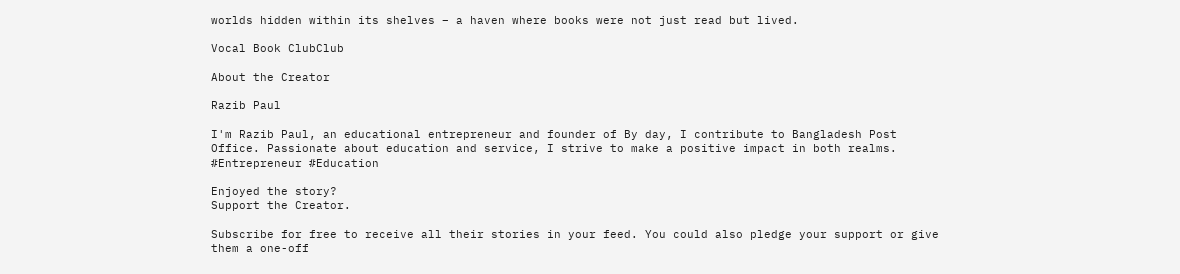worlds hidden within its shelves – a haven where books were not just read but lived.

Vocal Book ClubClub

About the Creator

Razib Paul

I'm Razib Paul, an educational entrepreneur and founder of By day, I contribute to Bangladesh Post Office. Passionate about education and service, I strive to make a positive impact in both realms. #Entrepreneur #Education

Enjoyed the story?
Support the Creator.

Subscribe for free to receive all their stories in your feed. You could also pledge your support or give them a one-off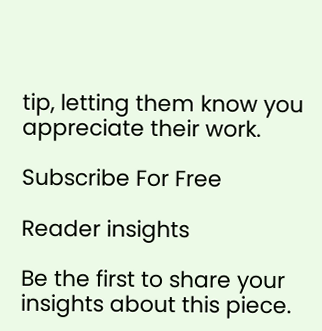tip, letting them know you appreciate their work.

Subscribe For Free

Reader insights

Be the first to share your insights about this piece.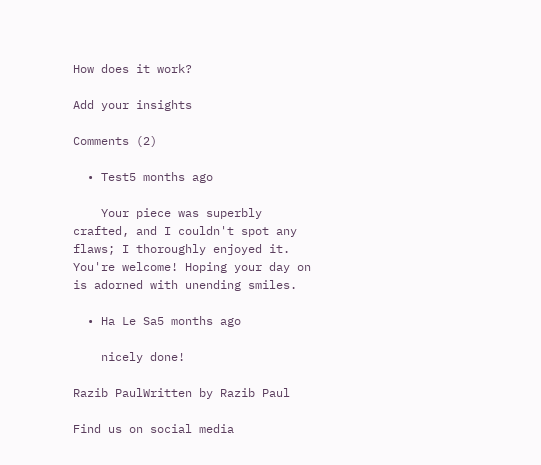How does it work?

Add your insights

Comments (2)

  • Test5 months ago

    Your piece was superbly crafted, and I couldn't spot any flaws; I thoroughly enjoyed it. You're welcome! Hoping your day on is adorned with unending smiles.

  • Ha Le Sa5 months ago

    nicely done!

Razib PaulWritten by Razib Paul

Find us on social media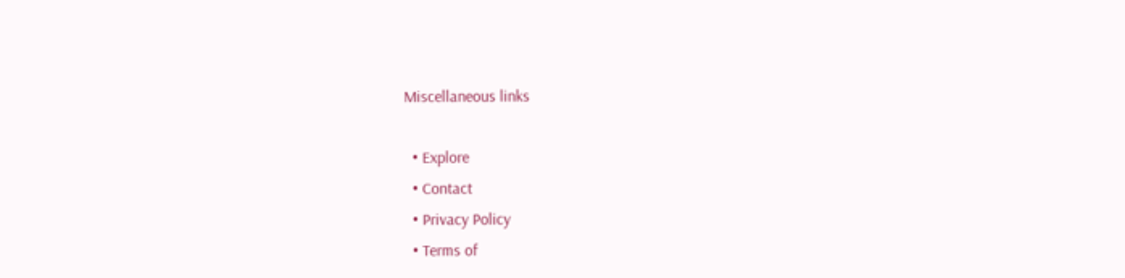Miscellaneous links

  • Explore
  • Contact
  • Privacy Policy
  • Terms of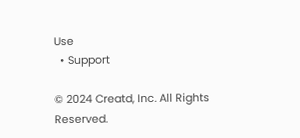Use
  • Support

© 2024 Creatd, Inc. All Rights Reserved.